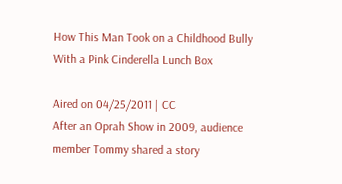How This Man Took on a Childhood Bully With a Pink Cinderella Lunch Box

Aired on 04/25/2011 | CC
After an Oprah Show in 2009, audience member Tommy shared a story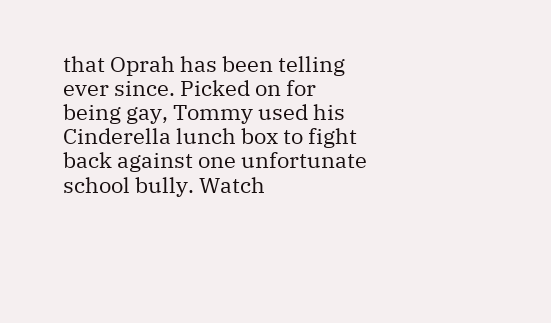that Oprah has been telling ever since. Picked on for being gay, Tommy used his Cinderella lunch box to fight back against one unfortunate school bully. Watch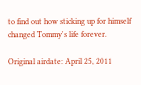to find out how sticking up for himself changed Tommy's life forever.

Original airdate: April 25, 2011